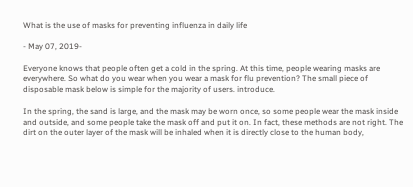What is the use of masks for preventing influenza in daily life

- May 07, 2019-

Everyone knows that people often get a cold in the spring. At this time, people wearing masks are everywhere. So what do you wear when you wear a mask for flu prevention? The small piece of disposable mask below is simple for the majority of users. introduce.

In the spring, the sand is large, and the mask may be worn once, so some people wear the mask inside and outside, and some people take the mask off and put it on. In fact, these methods are not right. The dirt on the outer layer of the mask will be inhaled when it is directly close to the human body,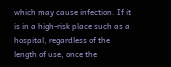which may cause infection. If it is in a high-risk place such as a hospital, regardless of the length of use, once the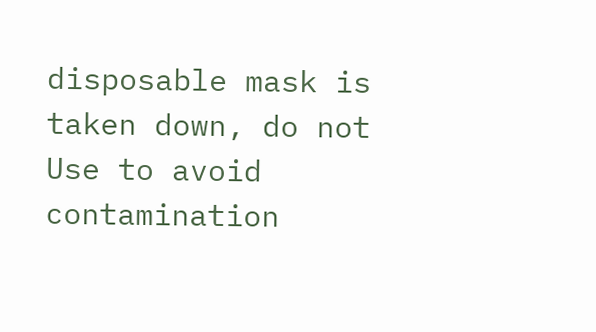disposable mask is taken down, do not Use to avoid contamination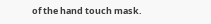of the hand touch mask.